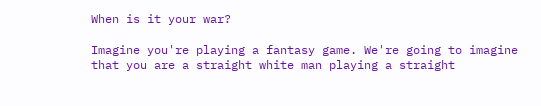When is it your war?

Imagine you're playing a fantasy game. We're going to imagine that you are a straight white man playing a straight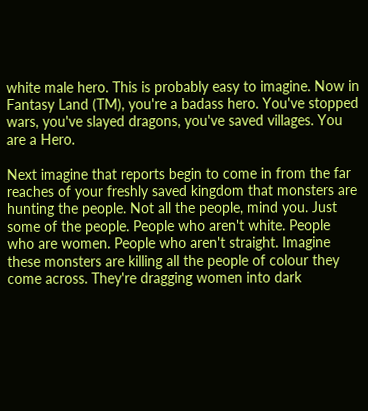white male hero. This is probably easy to imagine. Now in Fantasy Land (TM), you're a badass hero. You've stopped wars, you've slayed dragons, you've saved villages. You are a Hero.

Next imagine that reports begin to come in from the far reaches of your freshly saved kingdom that monsters are hunting the people. Not all the people, mind you. Just some of the people. People who aren't white. People who are women. People who aren't straight. Imagine these monsters are killing all the people of colour they come across. They're dragging women into dark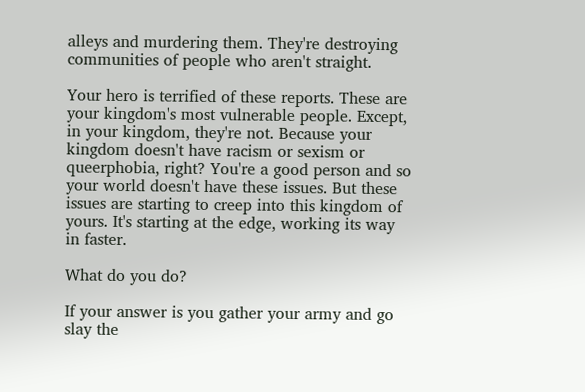alleys and murdering them. They're destroying communities of people who aren't straight.

Your hero is terrified of these reports. These are your kingdom's most vulnerable people. Except, in your kingdom, they're not. Because your kingdom doesn't have racism or sexism or queerphobia, right? You're a good person and so your world doesn't have these issues. But these issues are starting to creep into this kingdom of yours. It's starting at the edge, working its way in faster.

What do you do?

If your answer is you gather your army and go slay the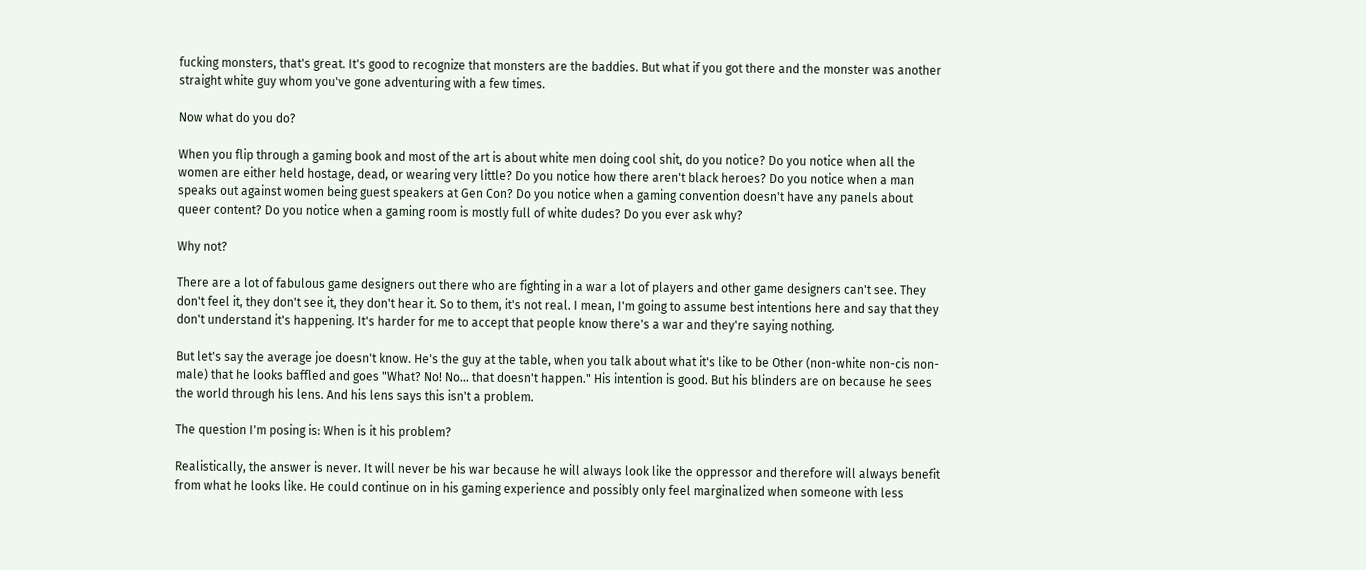fucking monsters, that's great. It's good to recognize that monsters are the baddies. But what if you got there and the monster was another straight white guy whom you've gone adventuring with a few times.

Now what do you do?

When you flip through a gaming book and most of the art is about white men doing cool shit, do you notice? Do you notice when all the women are either held hostage, dead, or wearing very little? Do you notice how there aren't black heroes? Do you notice when a man speaks out against women being guest speakers at Gen Con? Do you notice when a gaming convention doesn't have any panels about queer content? Do you notice when a gaming room is mostly full of white dudes? Do you ever ask why?

Why not?

There are a lot of fabulous game designers out there who are fighting in a war a lot of players and other game designers can't see. They don't feel it, they don't see it, they don't hear it. So to them, it's not real. I mean, I'm going to assume best intentions here and say that they don't understand it's happening. It's harder for me to accept that people know there's a war and they're saying nothing.

But let's say the average joe doesn't know. He's the guy at the table, when you talk about what it's like to be Other (non-white non-cis non-male) that he looks baffled and goes "What? No! No... that doesn't happen." His intention is good. But his blinders are on because he sees the world through his lens. And his lens says this isn't a problem.

The question I'm posing is: When is it his problem?

Realistically, the answer is never. It will never be his war because he will always look like the oppressor and therefore will always benefit from what he looks like. He could continue on in his gaming experience and possibly only feel marginalized when someone with less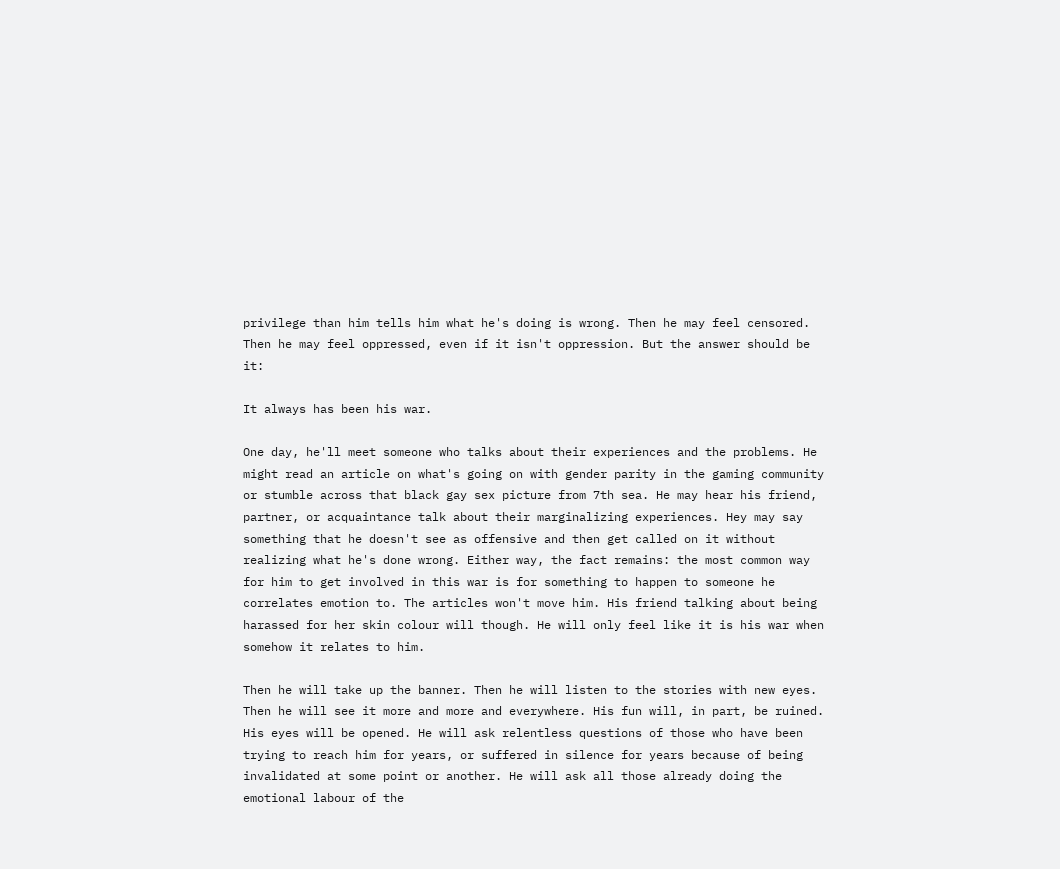privilege than him tells him what he's doing is wrong. Then he may feel censored. Then he may feel oppressed, even if it isn't oppression. But the answer should be it:

It always has been his war.

One day, he'll meet someone who talks about their experiences and the problems. He might read an article on what's going on with gender parity in the gaming community or stumble across that black gay sex picture from 7th sea. He may hear his friend, partner, or acquaintance talk about their marginalizing experiences. Hey may say something that he doesn't see as offensive and then get called on it without realizing what he's done wrong. Either way, the fact remains: the most common way for him to get involved in this war is for something to happen to someone he correlates emotion to. The articles won't move him. His friend talking about being harassed for her skin colour will though. He will only feel like it is his war when somehow it relates to him.

Then he will take up the banner. Then he will listen to the stories with new eyes. Then he will see it more and more and everywhere. His fun will, in part, be ruined. His eyes will be opened. He will ask relentless questions of those who have been trying to reach him for years, or suffered in silence for years because of being invalidated at some point or another. He will ask all those already doing the emotional labour of the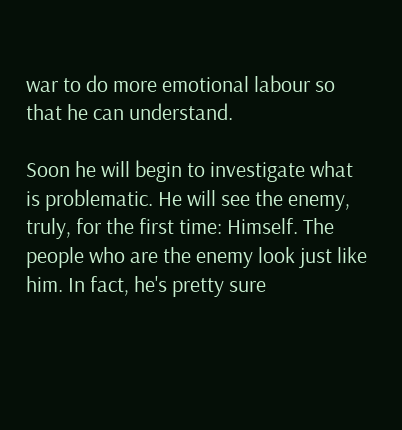war to do more emotional labour so that he can understand.

Soon he will begin to investigate what is problematic. He will see the enemy, truly, for the first time: Himself. The people who are the enemy look just like him. In fact, he's pretty sure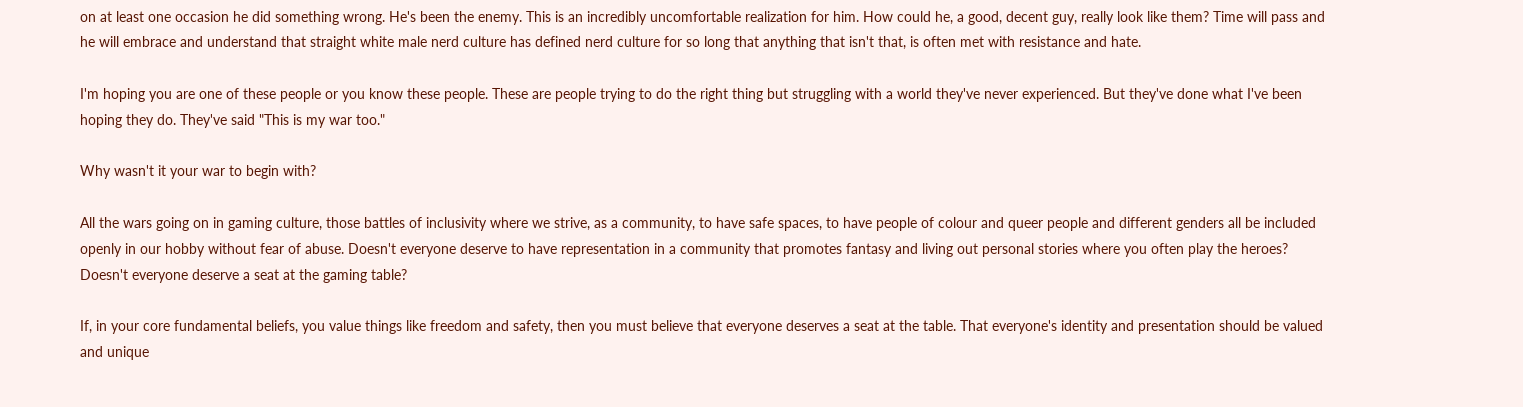on at least one occasion he did something wrong. He's been the enemy. This is an incredibly uncomfortable realization for him. How could he, a good, decent guy, really look like them? Time will pass and he will embrace and understand that straight white male nerd culture has defined nerd culture for so long that anything that isn't that, is often met with resistance and hate.

I'm hoping you are one of these people or you know these people. These are people trying to do the right thing but struggling with a world they've never experienced. But they've done what I've been hoping they do. They've said "This is my war too."

Why wasn't it your war to begin with?

All the wars going on in gaming culture, those battles of inclusivity where we strive, as a community, to have safe spaces, to have people of colour and queer people and different genders all be included openly in our hobby without fear of abuse. Doesn't everyone deserve to have representation in a community that promotes fantasy and living out personal stories where you often play the heroes? Doesn't everyone deserve a seat at the gaming table?

If, in your core fundamental beliefs, you value things like freedom and safety, then you must believe that everyone deserves a seat at the table. That everyone's identity and presentation should be valued and unique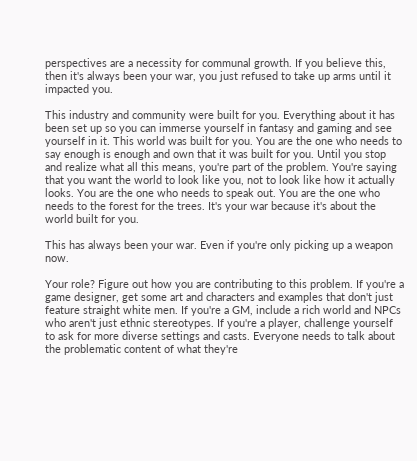perspectives are a necessity for communal growth. If you believe this, then it's always been your war, you just refused to take up arms until it impacted you.

This industry and community were built for you. Everything about it has been set up so you can immerse yourself in fantasy and gaming and see yourself in it. This world was built for you. You are the one who needs to say enough is enough and own that it was built for you. Until you stop and realize what all this means, you're part of the problem. You're saying that you want the world to look like you, not to look like how it actually looks. You are the one who needs to speak out. You are the one who needs to the forest for the trees. It's your war because it's about the world built for you.

This has always been your war. Even if you're only picking up a weapon now.

Your role? Figure out how you are contributing to this problem. If you're a game designer, get some art and characters and examples that don't just feature straight white men. If you're a GM, include a rich world and NPCs who aren't just ethnic stereotypes. If you're a player, challenge yourself to ask for more diverse settings and casts. Everyone needs to talk about the problematic content of what they're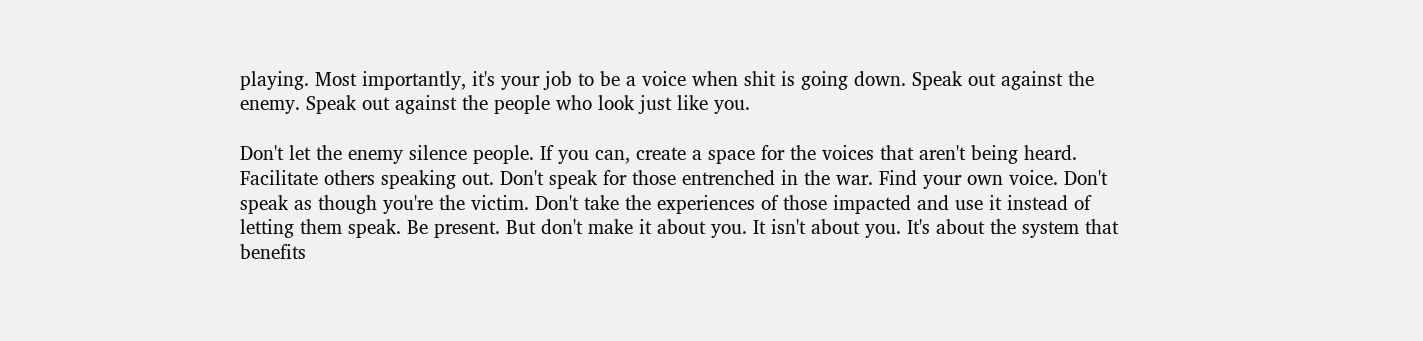playing. Most importantly, it's your job to be a voice when shit is going down. Speak out against the enemy. Speak out against the people who look just like you.

Don't let the enemy silence people. If you can, create a space for the voices that aren't being heard. Facilitate others speaking out. Don't speak for those entrenched in the war. Find your own voice. Don't speak as though you're the victim. Don't take the experiences of those impacted and use it instead of letting them speak. Be present. But don't make it about you. It isn't about you. It's about the system that benefits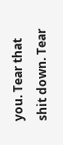you. Tear that shit down. Tear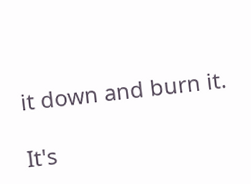it down and burn it.

It's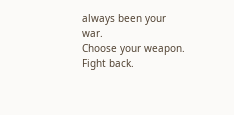always been your war.
Choose your weapon.
Fight back.